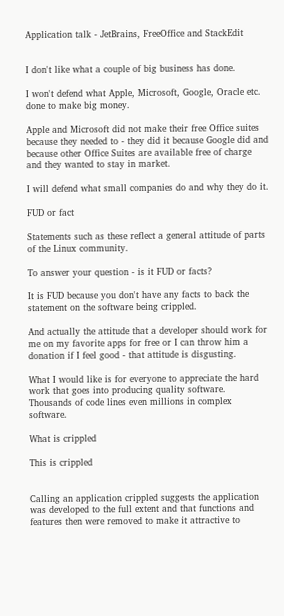Application talk - JetBrains, FreeOffice and StackEdit


I don't like what a couple of big business has done.

I won't defend what Apple, Microsoft, Google, Oracle etc. done to make big money.

Apple and Microsoft did not make their free Office suites because they needed to - they did it because Google did and because other Office Suites are available free of charge and they wanted to stay in market.

I will defend what small companies do and why they do it.

FUD or fact

Statements such as these reflect a general attitude of parts of the Linux community.

To answer your question - is it FUD or facts?

It is FUD because you don't have any facts to back the statement on the software being crippled.

And actually the attitude that a developer should work for me on my favorite apps for free or I can throw him a donation if I feel good - that attitude is disgusting.

What I would like is for everyone to appreciate the hard work that goes into producing quality software. Thousands of code lines even millions in complex software.

What is crippled

This is crippled


Calling an application crippled suggests the application was developed to the full extent and that functions and features then were removed to make it attractive to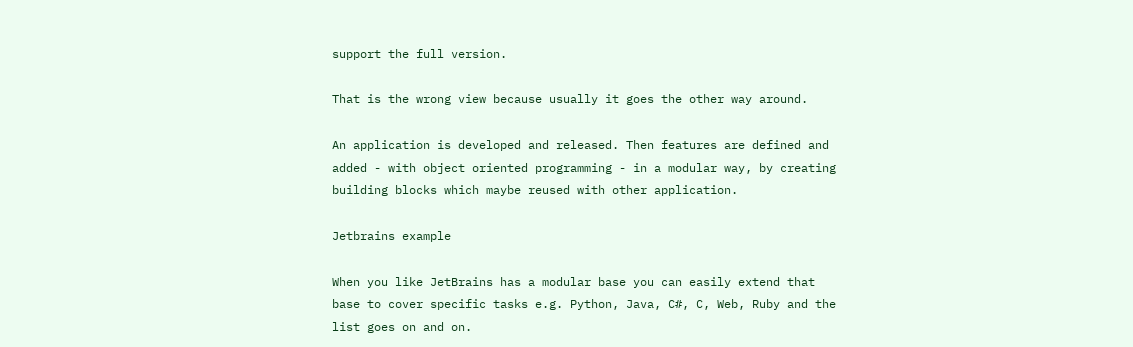support the full version.

That is the wrong view because usually it goes the other way around.

An application is developed and released. Then features are defined and added - with object oriented programming - in a modular way, by creating building blocks which maybe reused with other application.

Jetbrains example

When you like JetBrains has a modular base you can easily extend that base to cover specific tasks e.g. Python, Java, C#, C, Web, Ruby and the list goes on and on.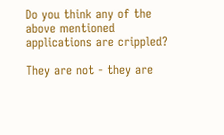Do you think any of the above mentioned applications are crippled?

They are not - they are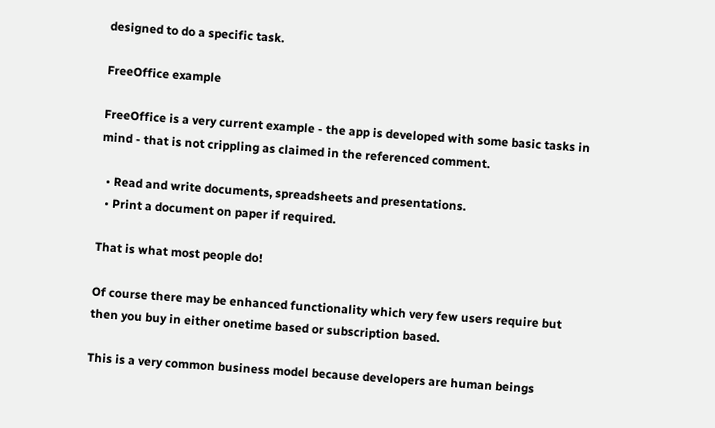designed to do a specific task.

FreeOffice example

FreeOffice is a very current example - the app is developed with some basic tasks in mind - that is not crippling as claimed in the referenced comment.

  • Read and write documents, spreadsheets and presentations.
  • Print a document on paper if required.

That is what most people do!

Of course there may be enhanced functionality which very few users require but then you buy in either onetime based or subscription based.

This is a very common business model because developers are human beings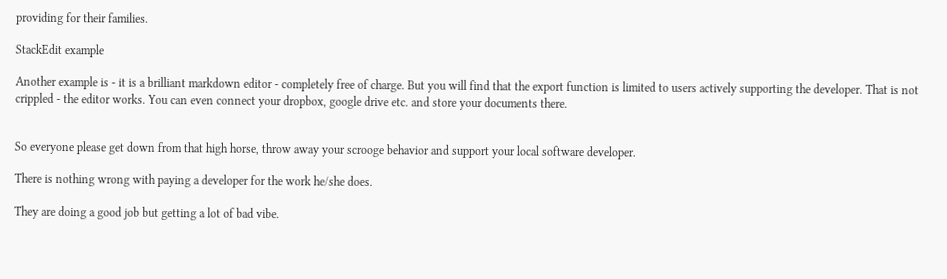providing for their families.

StackEdit example

Another example is - it is a brilliant markdown editor - completely free of charge. But you will find that the export function is limited to users actively supporting the developer. That is not crippled - the editor works. You can even connect your dropbox, google drive etc. and store your documents there.


So everyone please get down from that high horse, throw away your scrooge behavior and support your local software developer.

There is nothing wrong with paying a developer for the work he/she does.

They are doing a good job but getting a lot of bad vibe.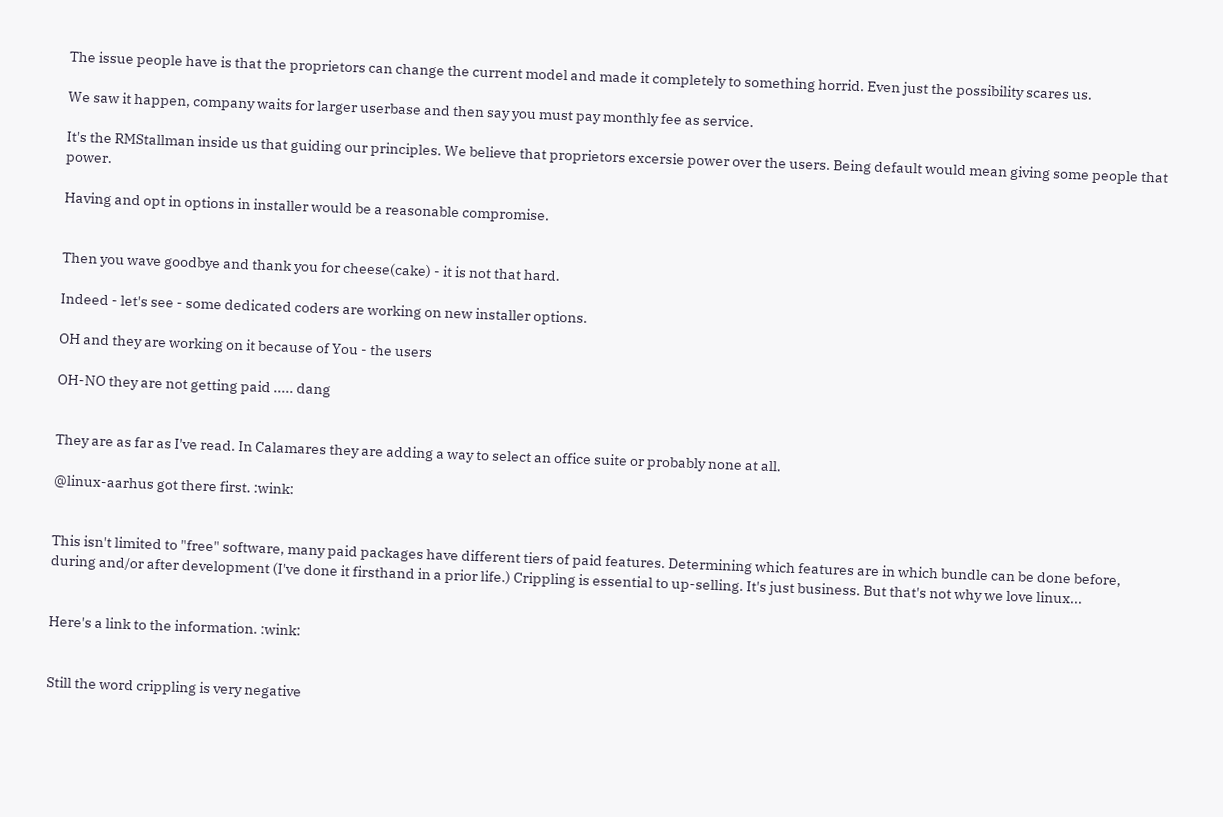The issue people have is that the proprietors can change the current model and made it completely to something horrid. Even just the possibility scares us.

We saw it happen, company waits for larger userbase and then say you must pay monthly fee as service.

It's the RMStallman inside us that guiding our principles. We believe that proprietors excersie power over the users. Being default would mean giving some people that power.

Having and opt in options in installer would be a reasonable compromise.


Then you wave goodbye and thank you for cheese(cake) - it is not that hard.

Indeed - let's see - some dedicated coders are working on new installer options.

OH and they are working on it because of You - the users

OH-NO they are not getting paid ..... dang


They are as far as I've read. In Calamares they are adding a way to select an office suite or probably none at all.

@linux-aarhus got there first. :wink:


This isn't limited to "free" software, many paid packages have different tiers of paid features. Determining which features are in which bundle can be done before, during and/or after development (I've done it firsthand in a prior life.) Crippling is essential to up-selling. It's just business. But that's not why we love linux...


Here's a link to the information. :wink:


Still the word crippling is very negative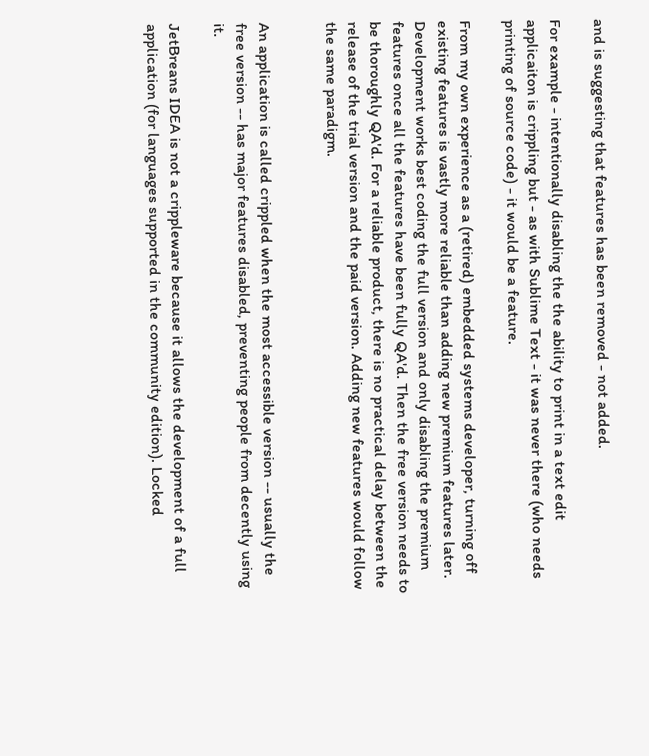and is suggesting that features has been removed - not added.

For example - intentionally disabling the the ability to print in a text edit applicaiton is crippling but - as with Sublime Text - it was never there (who needs printing of source code) - it would be a feature.

From my own experience as a (retired) embedded systems developer, turning off existing features is vastly more reliable than adding new premium features later. Development works best coding the full version and only disabling the premium features once all the features have been fully QA'd. Then the free version needs to be thoroughly QA'd. For a reliable product, there is no practical delay between the release of the trial version and the paid version. Adding new features would follow the same paradigm.


An application is called crippled when the most accessible version -- usually the free version -- has major features disabled, preventing people from decently using it.

JetBreans IDEA is not a crippleware because it allows the development of a full application (for languages supported in the community edition). Locked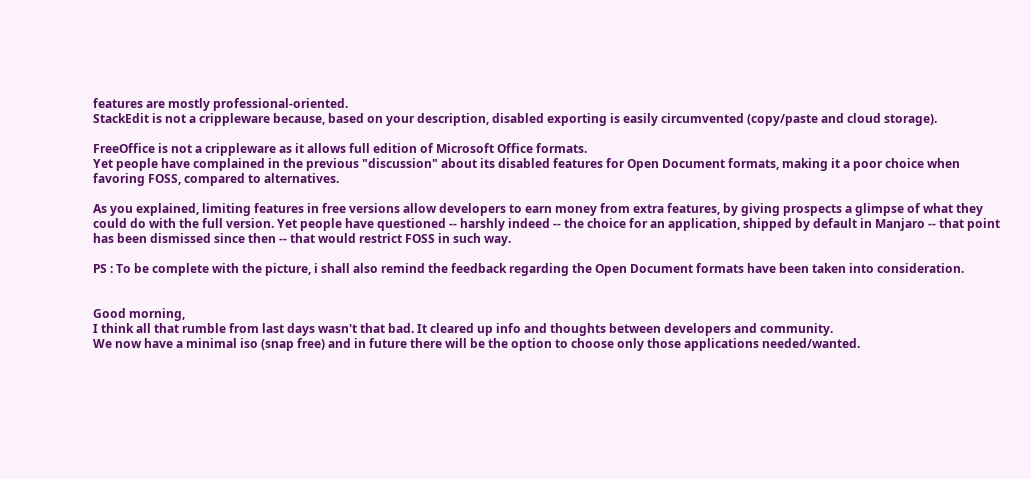features are mostly professional-oriented.
StackEdit is not a crippleware because, based on your description, disabled exporting is easily circumvented (copy/paste and cloud storage).

FreeOffice is not a crippleware as it allows full edition of Microsoft Office formats.
Yet people have complained in the previous "discussion" about its disabled features for Open Document formats, making it a poor choice when favoring FOSS, compared to alternatives.

As you explained, limiting features in free versions allow developers to earn money from extra features, by giving prospects a glimpse of what they could do with the full version. Yet people have questioned -- harshly indeed -- the choice for an application, shipped by default in Manjaro -- that point has been dismissed since then -- that would restrict FOSS in such way.

PS : To be complete with the picture, i shall also remind the feedback regarding the Open Document formats have been taken into consideration.


Good morning,
I think all that rumble from last days wasn't that bad. It cleared up info and thoughts between developers and community.
We now have a minimal iso (snap free) and in future there will be the option to choose only those applications needed/wanted.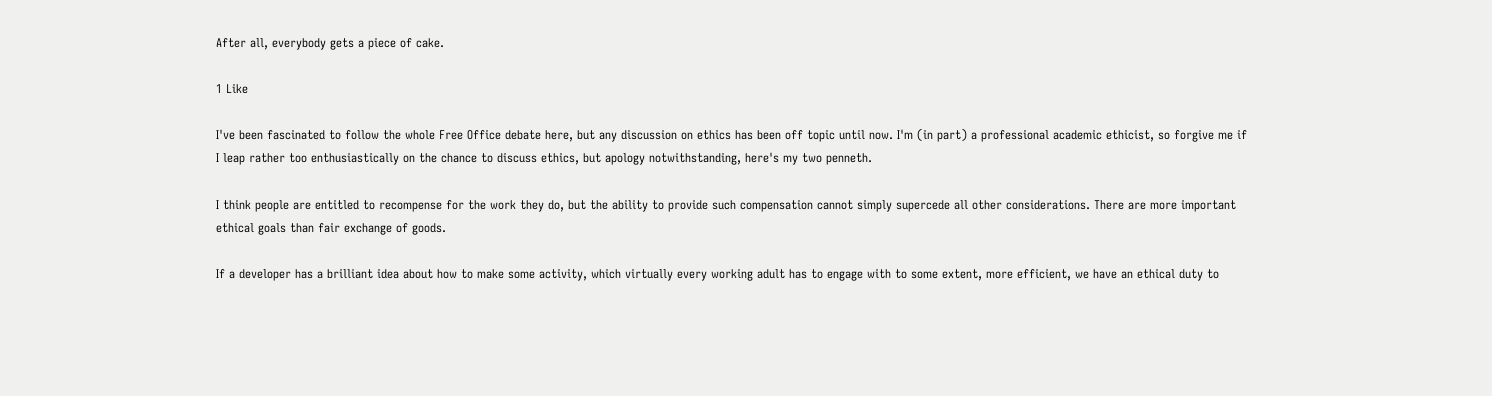After all, everybody gets a piece of cake.

1 Like

I've been fascinated to follow the whole Free Office debate here, but any discussion on ethics has been off topic until now. I'm (in part) a professional academic ethicist, so forgive me if I leap rather too enthusiastically on the chance to discuss ethics, but apology notwithstanding, here's my two penneth.

I think people are entitled to recompense for the work they do, but the ability to provide such compensation cannot simply supercede all other considerations. There are more important ethical goals than fair exchange of goods.

If a developer has a brilliant idea about how to make some activity, which virtually every working adult has to engage with to some extent, more efficient, we have an ethical duty to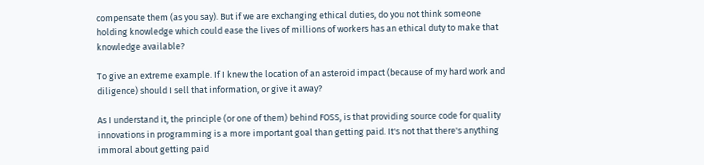compensate them (as you say). But if we are exchanging ethical duties, do you not think someone holding knowledge which could ease the lives of millions of workers has an ethical duty to make that knowledge available?

To give an extreme example. If I knew the location of an asteroid impact (because of my hard work and diligence) should I sell that information, or give it away?

As I understand it, the principle (or one of them) behind FOSS, is that providing source code for quality innovations in programming is a more important goal than getting paid. It's not that there's anything immoral about getting paid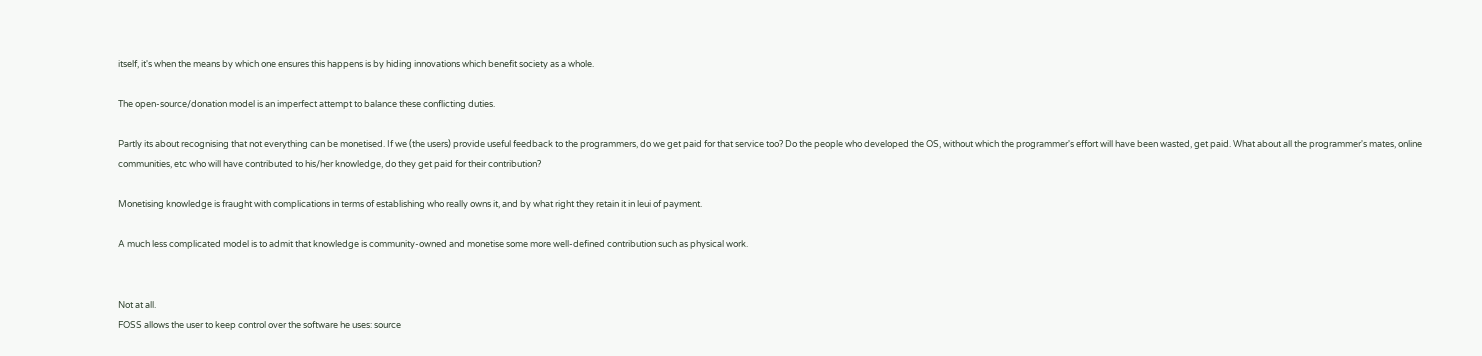itself, it's when the means by which one ensures this happens is by hiding innovations which benefit society as a whole.

The open-source/donation model is an imperfect attempt to balance these conflicting duties.

Partly its about recognising that not everything can be monetised. If we (the users) provide useful feedback to the programmers, do we get paid for that service too? Do the people who developed the OS, without which the programmer's effort will have been wasted, get paid. What about all the programmer's mates, online communities, etc who will have contributed to his/her knowledge, do they get paid for their contribution?

Monetising knowledge is fraught with complications in terms of establishing who really owns it, and by what right they retain it in leui of payment.

A much less complicated model is to admit that knowledge is community-owned and monetise some more well-defined contribution such as physical work.


Not at all.
FOSS allows the user to keep control over the software he uses: source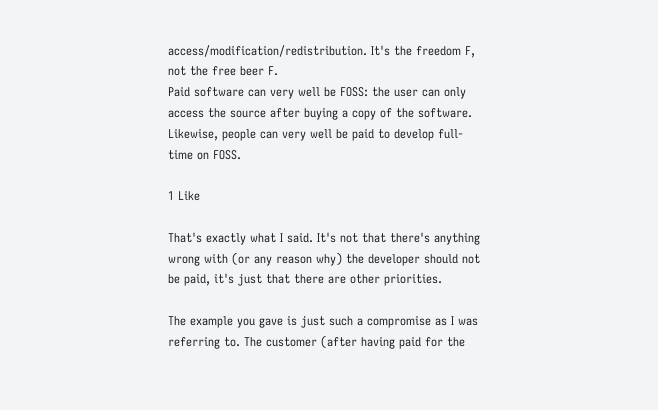access/modification/redistribution. It's the freedom F, not the free beer F.
Paid software can very well be FOSS: the user can only access the source after buying a copy of the software. Likewise, people can very well be paid to develop full-time on FOSS.

1 Like

That's exactly what I said. It's not that there's anything wrong with (or any reason why) the developer should not be paid, it's just that there are other priorities.

The example you gave is just such a compromise as I was referring to. The customer (after having paid for the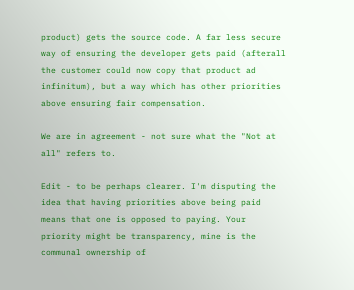product) gets the source code. A far less secure way of ensuring the developer gets paid (afterall the customer could now copy that product ad infinitum), but a way which has other priorities above ensuring fair compensation.

We are in agreement - not sure what the "Not at all" refers to.

Edit - to be perhaps clearer. I'm disputing the idea that having priorities above being paid means that one is opposed to paying. Your priority might be transparency, mine is the communal ownership of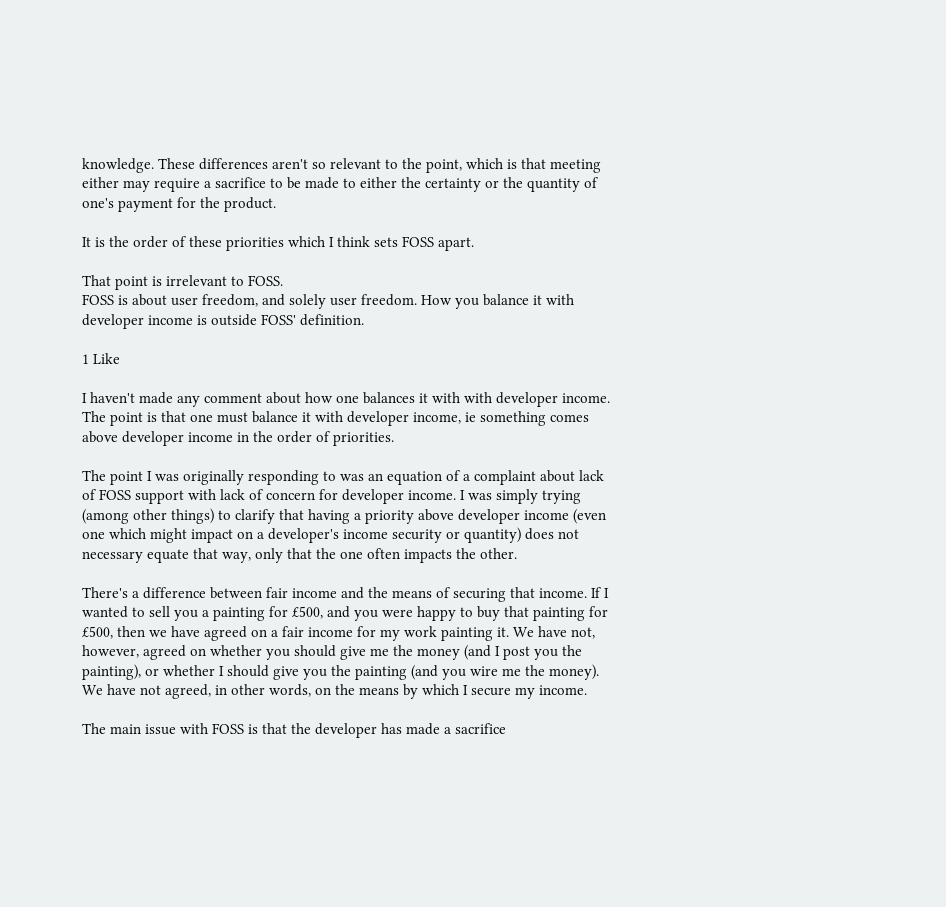knowledge. These differences aren't so relevant to the point, which is that meeting either may require a sacrifice to be made to either the certainty or the quantity of one's payment for the product.

It is the order of these priorities which I think sets FOSS apart.

That point is irrelevant to FOSS.
FOSS is about user freedom, and solely user freedom. How you balance it with developer income is outside FOSS' definition.

1 Like

I haven't made any comment about how one balances it with with developer income. The point is that one must balance it with developer income, ie something comes above developer income in the order of priorities.

The point I was originally responding to was an equation of a complaint about lack of FOSS support with lack of concern for developer income. I was simply trying (among other things) to clarify that having a priority above developer income (even one which might impact on a developer's income security or quantity) does not necessary equate that way, only that the one often impacts the other.

There's a difference between fair income and the means of securing that income. If I wanted to sell you a painting for £500, and you were happy to buy that painting for £500, then we have agreed on a fair income for my work painting it. We have not, however, agreed on whether you should give me the money (and I post you the painting), or whether I should give you the painting (and you wire me the money). We have not agreed, in other words, on the means by which I secure my income.

The main issue with FOSS is that the developer has made a sacrifice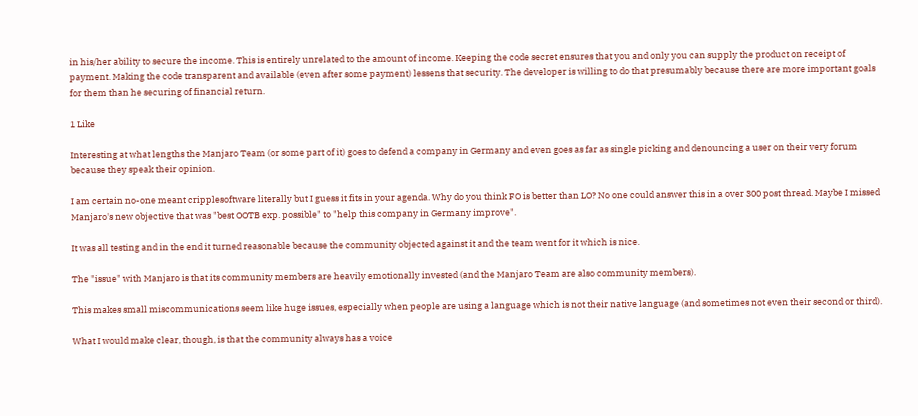in his/her ability to secure the income. This is entirely unrelated to the amount of income. Keeping the code secret ensures that you and only you can supply the product on receipt of payment. Making the code transparent and available (even after some payment) lessens that security. The developer is willing to do that presumably because there are more important goals for them than he securing of financial return.

1 Like

Interesting at what lengths the Manjaro Team (or some part of it) goes to defend a company in Germany and even goes as far as single picking and denouncing a user on their very forum because they speak their opinion.

I am certain no-one meant cripplesoftware literally but I guess it fits in your agenda. Why do you think FO is better than LO? No one could answer this in a over 300 post thread. Maybe I missed Manjaro's new objective that was "best OOTB exp. possible" to "help this company in Germany improve".

It was all testing and in the end it turned reasonable because the community objected against it and the team went for it which is nice.

The "issue" with Manjaro is that its community members are heavily emotionally invested (and the Manjaro Team are also community members).

This makes small miscommunications seem like huge issues, especially when people are using a language which is not their native language (and sometimes not even their second or third).

What I would make clear, though, is that the community always has a voice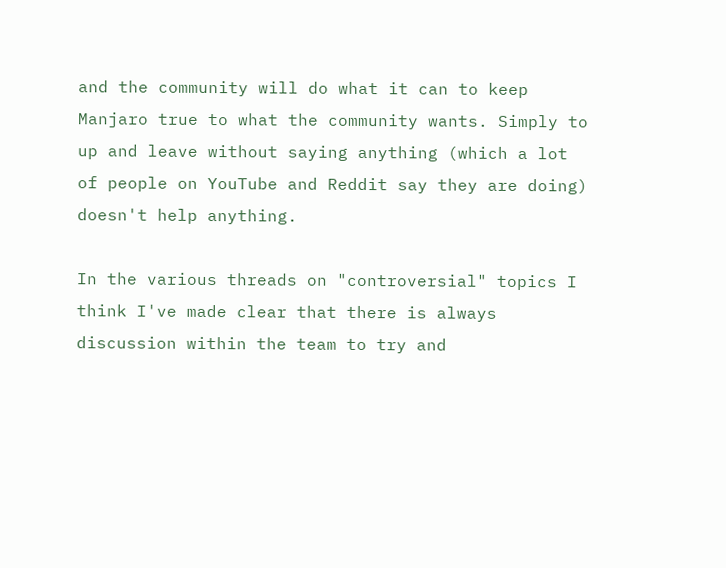and the community will do what it can to keep Manjaro true to what the community wants. Simply to up and leave without saying anything (which a lot of people on YouTube and Reddit say they are doing) doesn't help anything.

In the various threads on "controversial" topics I think I've made clear that there is always discussion within the team to try and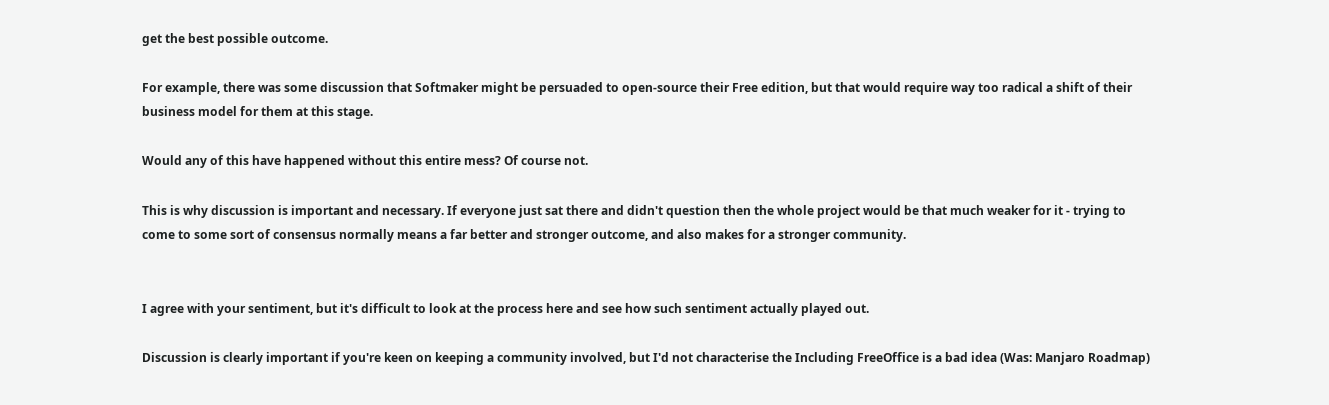get the best possible outcome.

For example, there was some discussion that Softmaker might be persuaded to open-source their Free edition, but that would require way too radical a shift of their business model for them at this stage.

Would any of this have happened without this entire mess? Of course not.

This is why discussion is important and necessary. If everyone just sat there and didn't question then the whole project would be that much weaker for it - trying to come to some sort of consensus normally means a far better and stronger outcome, and also makes for a stronger community.


I agree with your sentiment, but it's difficult to look at the process here and see how such sentiment actually played out.

Discussion is clearly important if you're keen on keeping a community involved, but I'd not characterise the Including FreeOffice is a bad idea (Was: Manjaro Roadmap)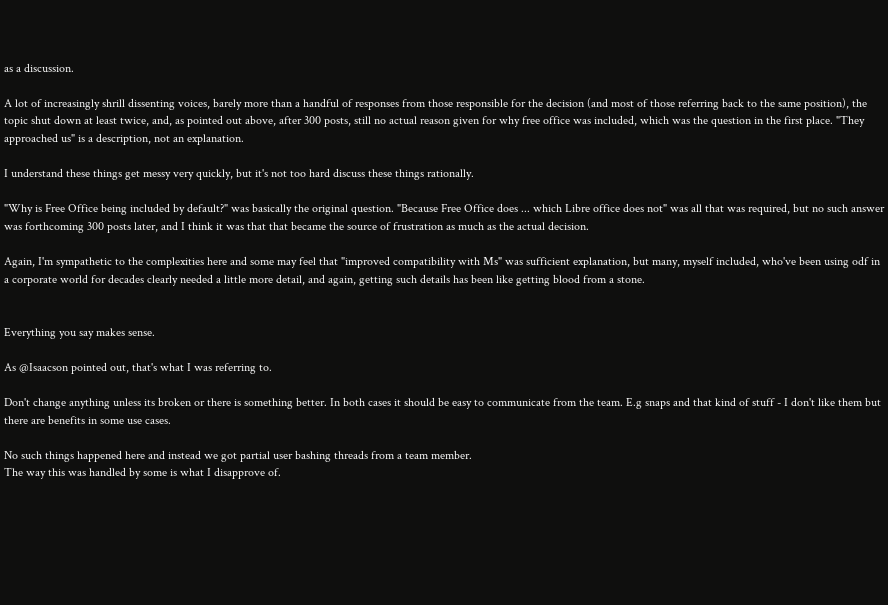as a discussion.

A lot of increasingly shrill dissenting voices, barely more than a handful of responses from those responsible for the decision (and most of those referring back to the same position), the topic shut down at least twice, and, as pointed out above, after 300 posts, still no actual reason given for why free office was included, which was the question in the first place. "They approached us" is a description, not an explanation.

I understand these things get messy very quickly, but it's not too hard discuss these things rationally.

"Why is Free Office being included by default?" was basically the original question. "Because Free Office does ... which Libre office does not" was all that was required, but no such answer was forthcoming 300 posts later, and I think it was that that became the source of frustration as much as the actual decision.

Again, I'm sympathetic to the complexities here and some may feel that "improved compatibility with Ms" was sufficient explanation, but many, myself included, who've been using odf in a corporate world for decades clearly needed a little more detail, and again, getting such details has been like getting blood from a stone.


Everything you say makes sense.

As @Isaacson pointed out, that's what I was referring to.

Don't change anything unless its broken or there is something better. In both cases it should be easy to communicate from the team. E.g snaps and that kind of stuff - I don't like them but there are benefits in some use cases.

No such things happened here and instead we got partial user bashing threads from a team member.
The way this was handled by some is what I disapprove of.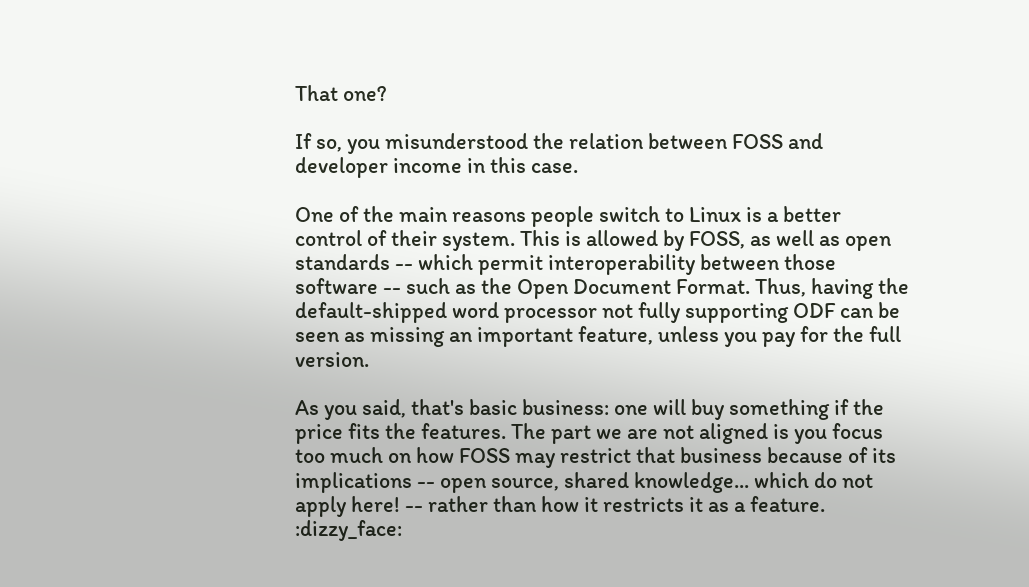That one?

If so, you misunderstood the relation between FOSS and developer income in this case.

One of the main reasons people switch to Linux is a better control of their system. This is allowed by FOSS, as well as open standards -- which permit interoperability between those software -- such as the Open Document Format. Thus, having the default-shipped word processor not fully supporting ODF can be seen as missing an important feature, unless you pay for the full version.

As you said, that's basic business: one will buy something if the price fits the features. The part we are not aligned is you focus too much on how FOSS may restrict that business because of its implications -- open source, shared knowledge... which do not apply here! -- rather than how it restricts it as a feature. :dizzy_face: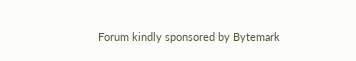Forum kindly sponsored by Bytemark